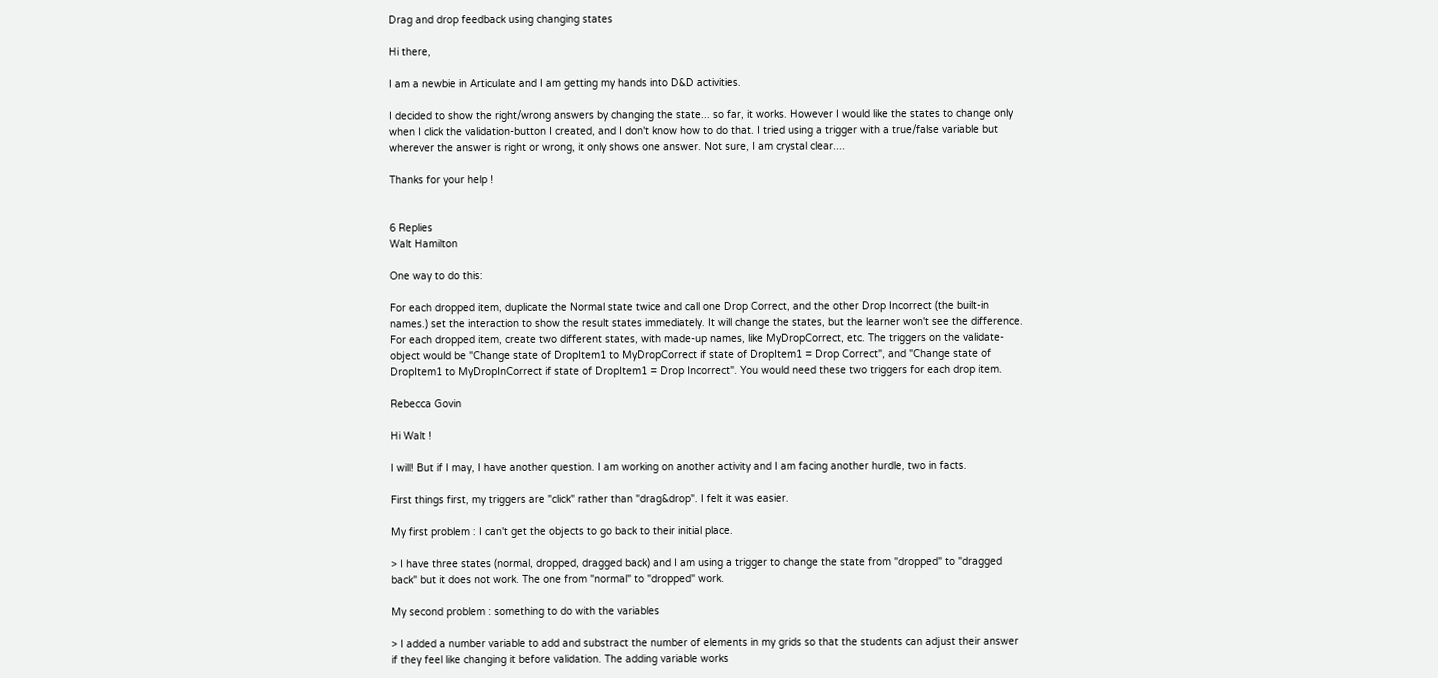Drag and drop feedback using changing states

Hi there,

I am a newbie in Articulate and I am getting my hands into D&D activities.

I decided to show the right/wrong answers by changing the state... so far, it works. However I would like the states to change only when I click the validation-button I created, and I don't know how to do that. I tried using a trigger with a true/false variable but wherever the answer is right or wrong, it only shows one answer. Not sure, I am crystal clear....

Thanks for your help !


6 Replies
Walt Hamilton

One way to do this:

For each dropped item, duplicate the Normal state twice and call one Drop Correct, and the other Drop Incorrect (the built-in names.) set the interaction to show the result states immediately. It will change the states, but the learner won't see the difference. For each dropped item, create two different states, with made-up names, like MyDropCorrect, etc. The triggers on the validate-object would be "Change state of DropItem1 to MyDropCorrect if state of DropItem1 = Drop Correct", and "Change state of DropItem1 to MyDropInCorrect if state of DropItem1 = Drop Incorrect". You would need these two triggers for each drop item.

Rebecca Govin

Hi Walt !

I will! But if I may, I have another question. I am working on another activity and I am facing another hurdle, two in facts.

First things first, my triggers are "click" rather than "drag&drop". I felt it was easier.

My first problem : I can't get the objects to go back to their initial place.

> I have three states (normal, dropped, dragged back) and I am using a trigger to change the state from "dropped" to "dragged back" but it does not work. The one from "normal" to "dropped" work.

My second problem : something to do with the variables

> I added a number variable to add and substract the number of elements in my grids so that the students can adjust their answer if they feel like changing it before validation. The adding variable works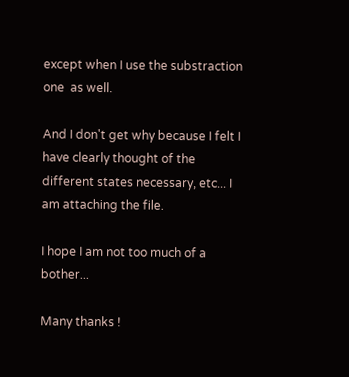except when I use the substraction one  as well.

And I don't get why because I felt I have clearly thought of the different states necessary, etc... I am attaching the file.

I hope I am not too much of a bother...

Many thanks !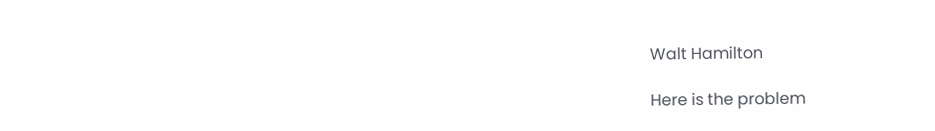Walt Hamilton

Here is the problem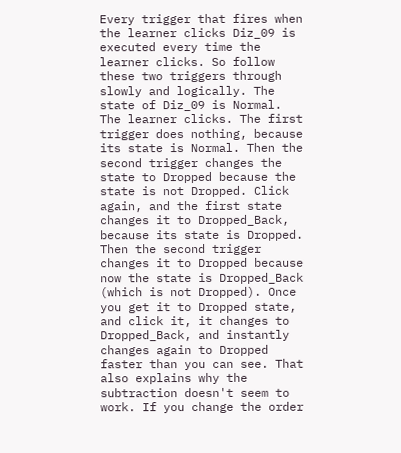Every trigger that fires when the learner clicks Diz_09 is executed every time the learner clicks. So follow these two triggers through slowly and logically. The state of Diz_09 is Normal. The learner clicks. The first trigger does nothing, because its state is Normal. Then the second trigger changes the state to Dropped because the state is not Dropped. Click again, and the first state changes it to Dropped_Back, because its state is Dropped. Then the second trigger changes it to Dropped because now the state is Dropped_Back (which is not Dropped). Once you get it to Dropped state, and click it, it changes to Dropped_Back, and instantly changes again to Dropped faster than you can see. That also explains why the subtraction doesn't seem to work. If you change the order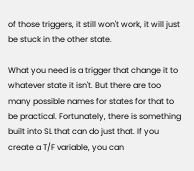of those triggers, it still won't work, it will just be stuck in the other state.

What you need is a trigger that change it to whatever state it isn't. But there are too many possible names for states for that to be practical. Fortunately, there is something built into SL that can do just that. If you create a T/F variable, you can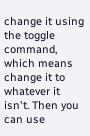change it using the toggle command, which means change it to whatever it isn't. Then you can use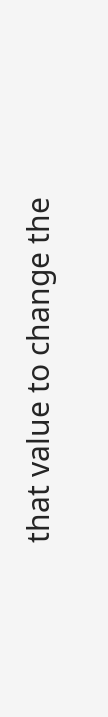that value to change the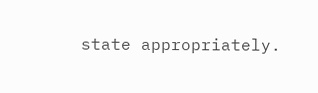state appropriately.